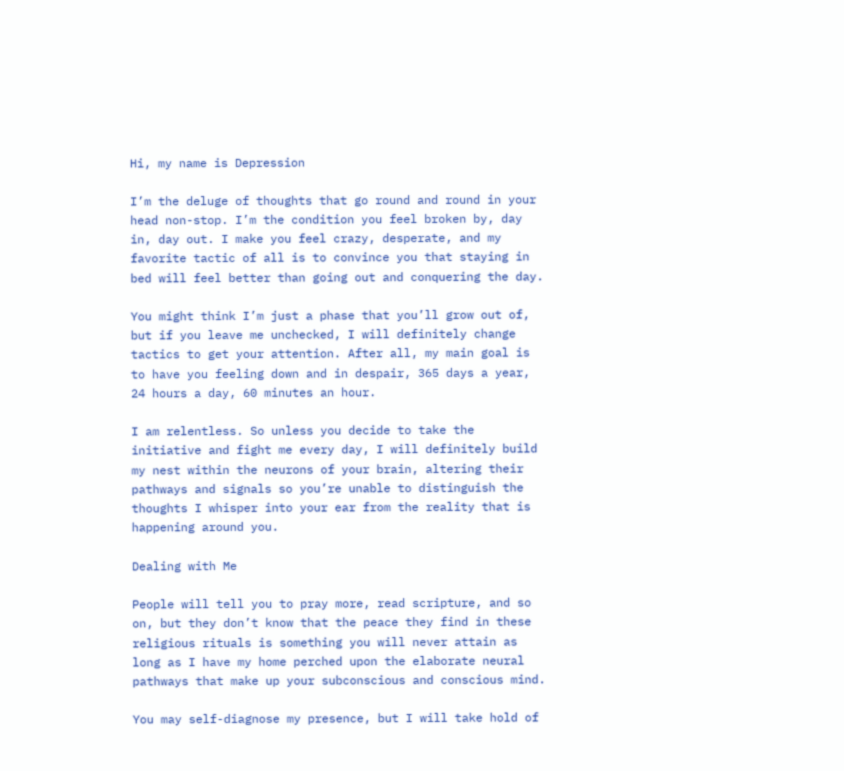Hi, my name is Depression

I’m the deluge of thoughts that go round and round in your head non-stop. I’m the condition you feel broken by, day in, day out. I make you feel crazy, desperate, and my favorite tactic of all is to convince you that staying in bed will feel better than going out and conquering the day.

You might think I’m just a phase that you’ll grow out of, but if you leave me unchecked, I will definitely change tactics to get your attention. After all, my main goal is to have you feeling down and in despair, 365 days a year, 24 hours a day, 60 minutes an hour.

I am relentless. So unless you decide to take the initiative and fight me every day, I will definitely build my nest within the neurons of your brain, altering their pathways and signals so you’re unable to distinguish the thoughts I whisper into your ear from the reality that is happening around you.

Dealing with Me

People will tell you to pray more, read scripture, and so on, but they don’t know that the peace they find in these religious rituals is something you will never attain as long as I have my home perched upon the elaborate neural pathways that make up your subconscious and conscious mind.

You may self-diagnose my presence, but I will take hold of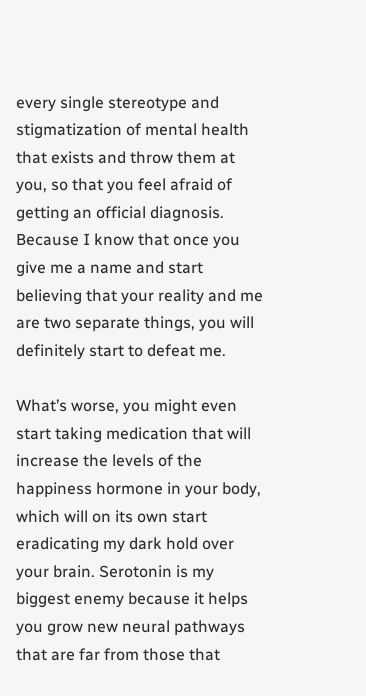every single stereotype and stigmatization of mental health that exists and throw them at you, so that you feel afraid of getting an official diagnosis. Because I know that once you give me a name and start believing that your reality and me are two separate things, you will definitely start to defeat me.

What’s worse, you might even start taking medication that will increase the levels of the happiness hormone in your body, which will on its own start eradicating my dark hold over your brain. Serotonin is my biggest enemy because it helps you grow new neural pathways that are far from those that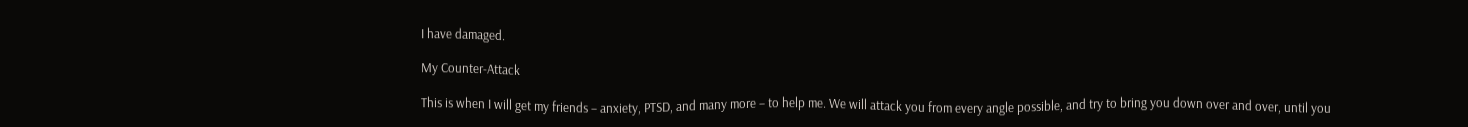I have damaged.

My Counter-Attack

This is when I will get my friends – anxiety, PTSD, and many more – to help me. We will attack you from every angle possible, and try to bring you down over and over, until you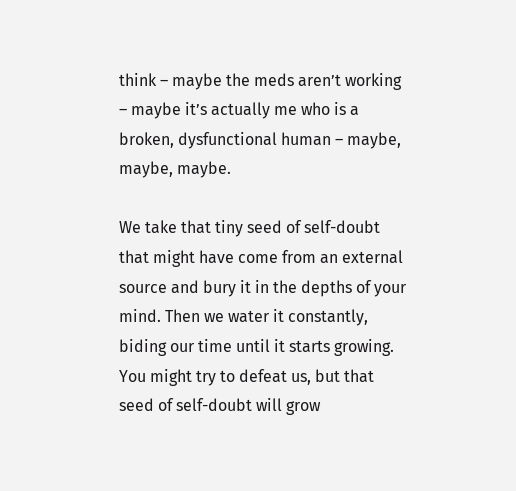think – maybe the meds aren’t working – maybe it’s actually me who is a broken, dysfunctional human – maybe, maybe, maybe.

We take that tiny seed of self-doubt that might have come from an external source and bury it in the depths of your mind. Then we water it constantly, biding our time until it starts growing. You might try to defeat us, but that seed of self-doubt will grow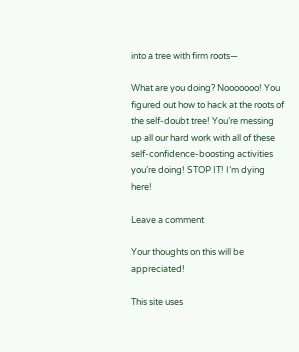into a tree with firm roots—

What are you doing? Nooooooo! You figured out how to hack at the roots of the self-doubt tree! You’re messing up all our hard work with all of these self-confidence-boosting activities you’re doing! STOP IT! I’m dying here!

Leave a comment

Your thoughts on this will be appreciated!

This site uses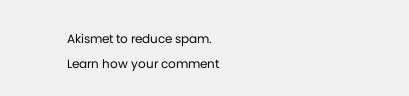Akismet to reduce spam. Learn how your comment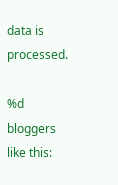data is processed.

%d bloggers like this: